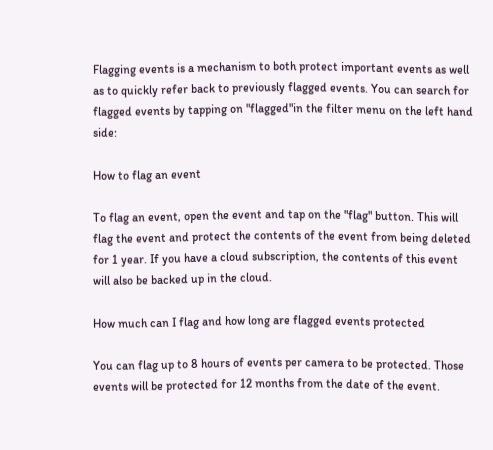Flagging events is a mechanism to both protect important events as well as to quickly refer back to previously flagged events. You can search for flagged events by tapping on "flagged"in the filter menu on the left hand side:

How to flag an event

To flag an event, open the event and tap on the "flag" button. This will flag the event and protect the contents of the event from being deleted for 1 year. If you have a cloud subscription, the contents of this event will also be backed up in the cloud.

How much can I flag and how long are flagged events protected

You can flag up to 8 hours of events per camera to be protected. Those events will be protected for 12 months from the date of the event.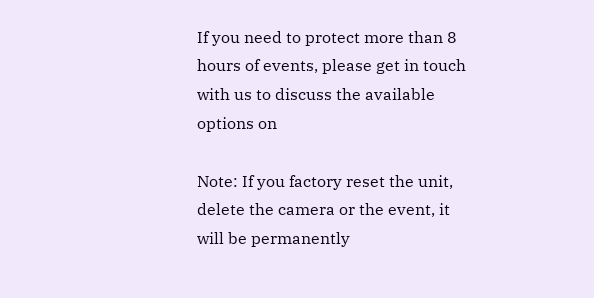If you need to protect more than 8 hours of events, please get in touch with us to discuss the available options on

Note: If you factory reset the unit, delete the camera or the event, it will be permanently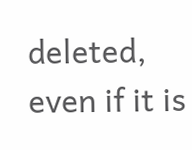deleted, even if it is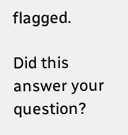flagged.

Did this answer your question?